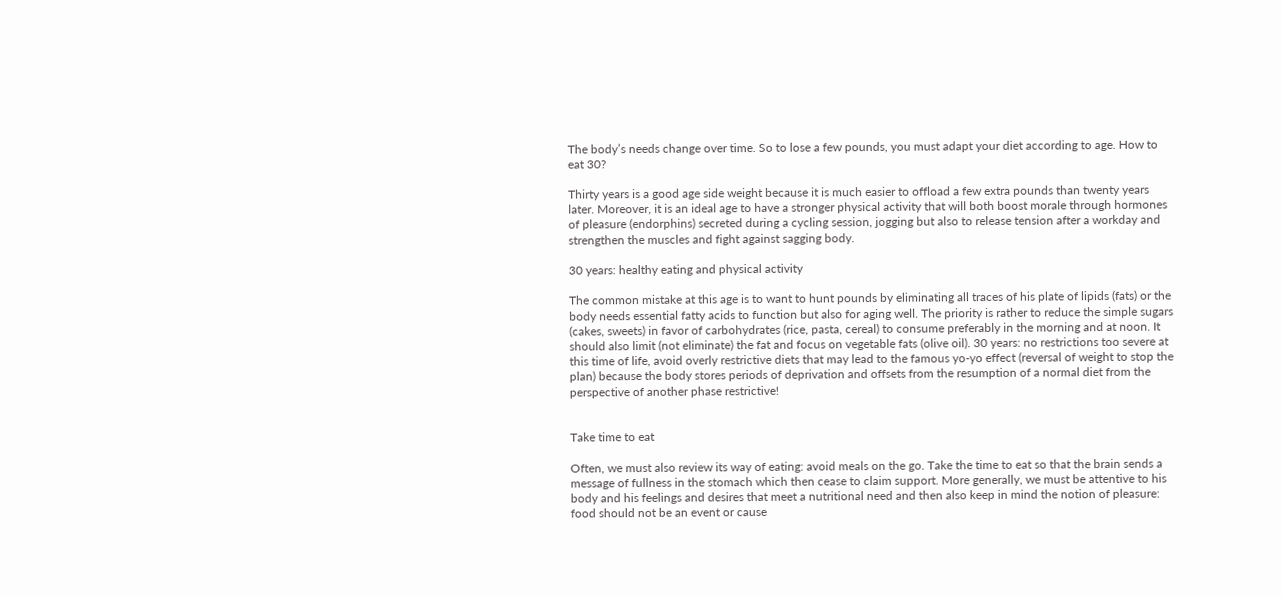The body’s needs change over time. So to lose a few pounds, you must adapt your diet according to age. How to eat 30?

Thirty years is a good age side weight because it is much easier to offload a few extra pounds than twenty years later. Moreover, it is an ideal age to have a stronger physical activity that will both boost morale through hormones of pleasure (endorphins) secreted during a cycling session, jogging but also to release tension after a workday and strengthen the muscles and fight against sagging body.

30 years: healthy eating and physical activity

The common mistake at this age is to want to hunt pounds by eliminating all traces of his plate of lipids (fats) or the body needs essential fatty acids to function but also for aging well. The priority is rather to reduce the simple sugars (cakes, sweets) in favor of carbohydrates (rice, pasta, cereal) to consume preferably in the morning and at noon. It should also limit (not eliminate) the fat and focus on vegetable fats (olive oil). 30 years: no restrictions too severe at this time of life, avoid overly restrictive diets that may lead to the famous yo-yo effect (reversal of weight to stop the plan) because the body stores periods of deprivation and offsets from the resumption of a normal diet from the perspective of another phase restrictive!


Take time to eat

Often, we must also review its way of eating: avoid meals on the go. Take the time to eat so that the brain sends a message of fullness in the stomach which then cease to claim support. More generally, we must be attentive to his body and his feelings and desires that meet a nutritional need and then also keep in mind the notion of pleasure: food should not be an event or cause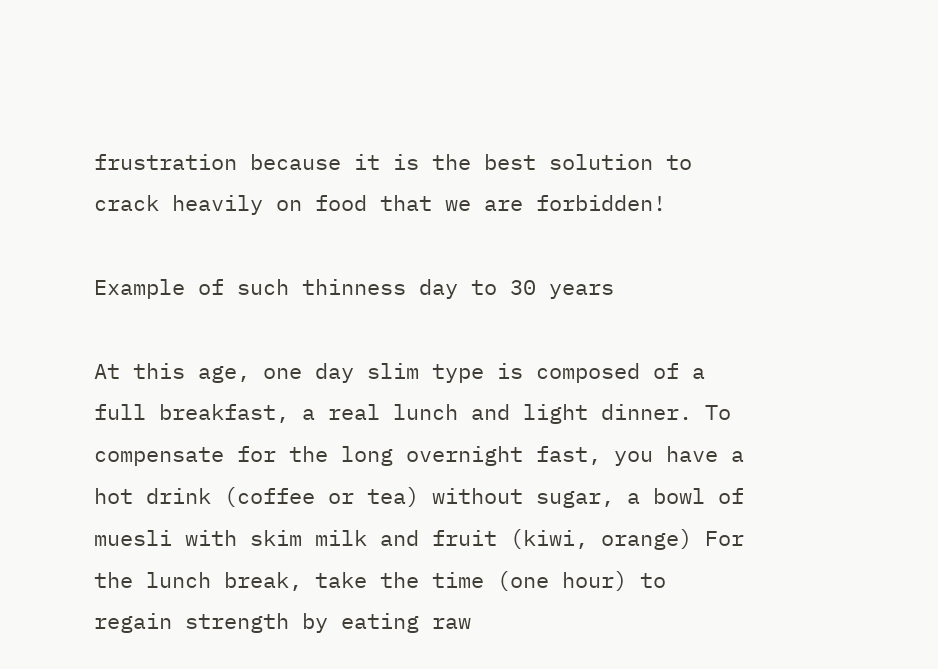frustration because it is the best solution to crack heavily on food that we are forbidden!

Example of such thinness day to 30 years

At this age, one day slim type is composed of a full breakfast, a real lunch and light dinner. To compensate for the long overnight fast, you have a hot drink (coffee or tea) without sugar, a bowl of muesli with skim milk and fruit (kiwi, orange) For the lunch break, take the time (one hour) to regain strength by eating raw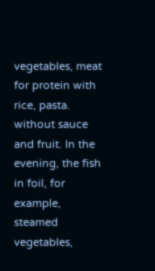vegetables, meat for protein with rice, pasta. without sauce and fruit. In the evening, the fish in foil, for example, steamed vegetables,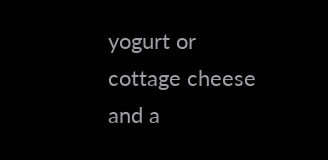yogurt or cottage cheese and a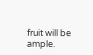fruit will be ample.